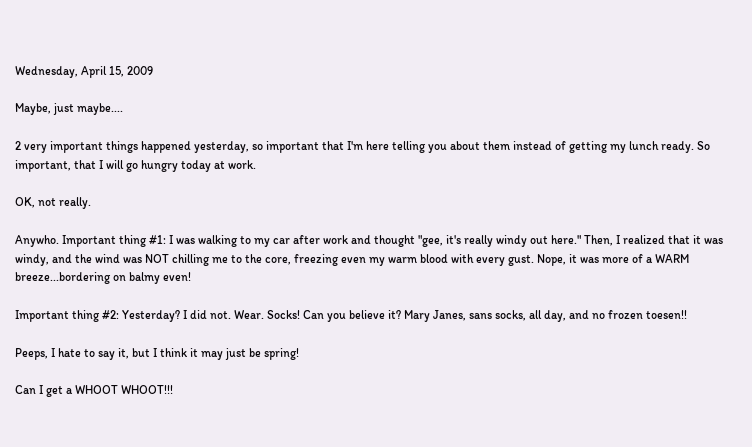Wednesday, April 15, 2009

Maybe, just maybe....

2 very important things happened yesterday, so important that I'm here telling you about them instead of getting my lunch ready. So important, that I will go hungry today at work.

OK, not really.

Anywho. Important thing #1: I was walking to my car after work and thought "gee, it's really windy out here." Then, I realized that it was windy, and the wind was NOT chilling me to the core, freezing even my warm blood with every gust. Nope, it was more of a WARM breeze...bordering on balmy even!

Important thing #2: Yesterday? I did not. Wear. Socks! Can you believe it? Mary Janes, sans socks, all day, and no frozen toesen!!

Peeps, I hate to say it, but I think it may just be spring!

Can I get a WHOOT WHOOT!!!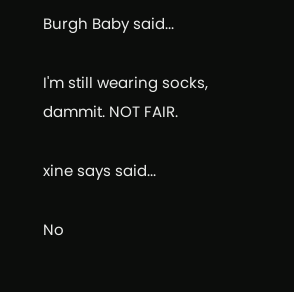Burgh Baby said...

I'm still wearing socks, dammit. NOT FAIR.

xine says said...

No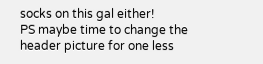socks on this gal either!
PS maybe time to change the header picture for one less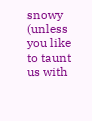snowy (unless you like to taunt us with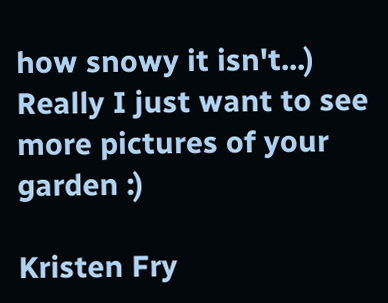how snowy it isn't...) Really I just want to see more pictures of your garden :)

Kristen Fry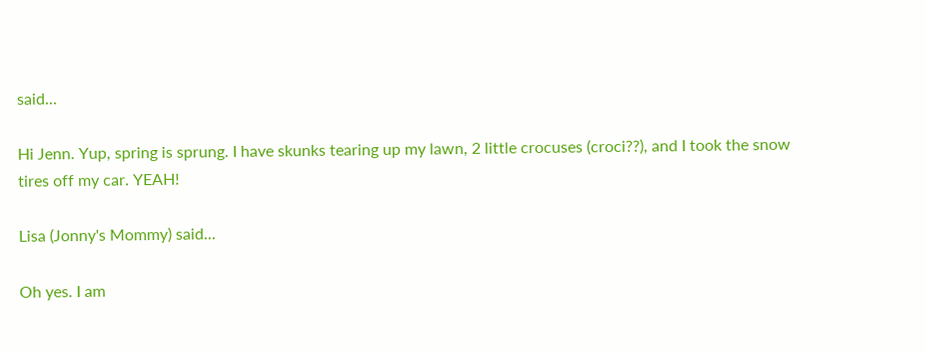said...

Hi Jenn. Yup, spring is sprung. I have skunks tearing up my lawn, 2 little crocuses (croci??), and I took the snow tires off my car. YEAH!

Lisa (Jonny's Mommy) said...

Oh yes. I am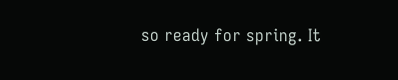so ready for spring. It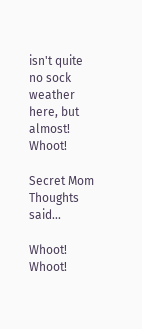isn't quite no sock weather here, but almost! Whoot!

Secret Mom Thoughts said...

Whoot! Whoot!